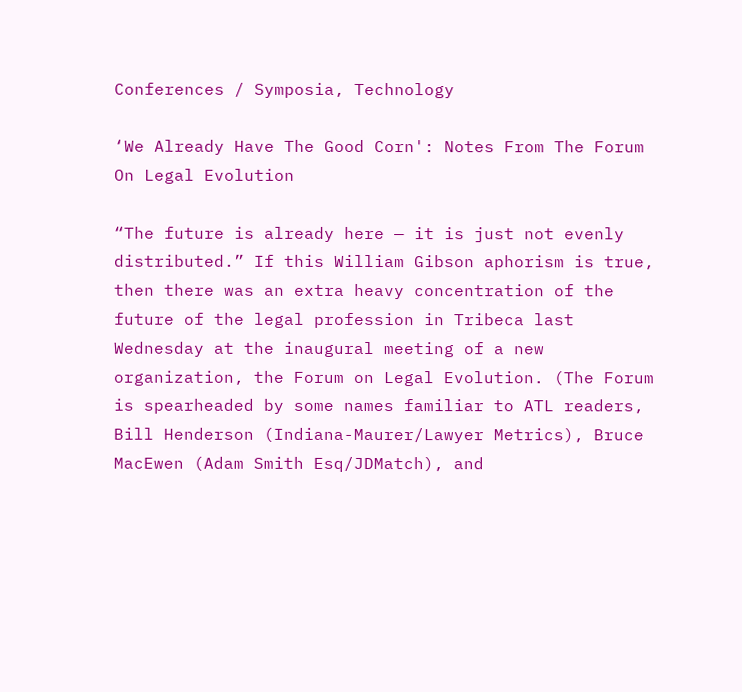Conferences / Symposia, Technology

‘We Already Have The Good Corn': Notes From The Forum On Legal Evolution

“The future is already here — it is just not evenly distributed.” If this William Gibson aphorism is true, then there was an extra heavy concentration of the future of the legal profession in Tribeca last Wednesday at the inaugural meeting of a new organization, the Forum on Legal Evolution. (The Forum is spearheaded by some names familiar to ATL readers, Bill Henderson (Indiana-Maurer/Lawyer Metrics), Bruce MacEwen (Adam Smith Esq/JDMatch), and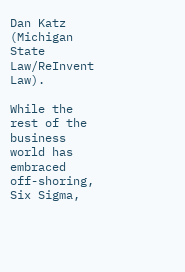Dan Katz (Michigan State Law/ReInvent Law).

While the rest of the business world has embraced off-shoring, Six Sigma,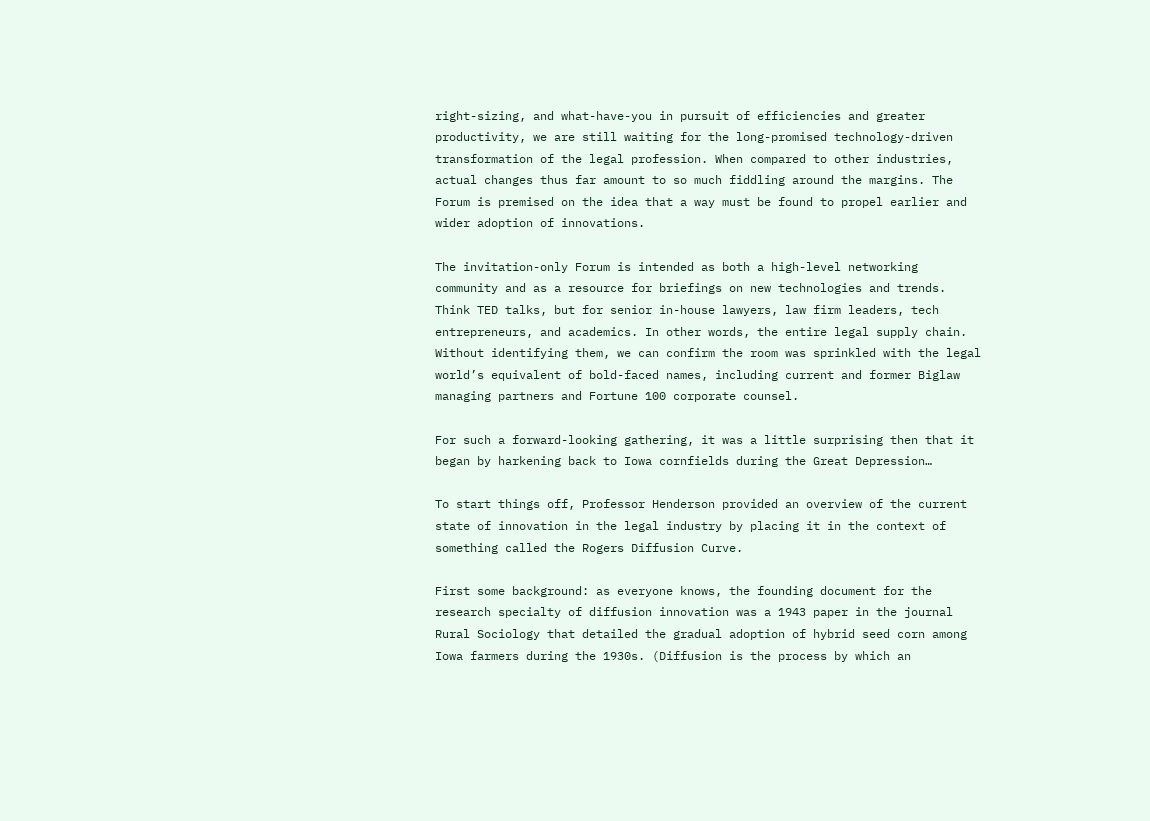right-sizing, and what-have-you in pursuit of efficiencies and greater productivity, we are still waiting for the long-promised technology-driven transformation of the legal profession. When compared to other industries, actual changes thus far amount to so much fiddling around the margins. The Forum is premised on the idea that a way must be found to propel earlier and wider adoption of innovations.

The invitation-only Forum is intended as both a high-level networking community and as a resource for briefings on new technologies and trends. Think TED talks, but for senior in-house lawyers, law firm leaders, tech entrepreneurs, and academics. In other words, the entire legal supply chain. Without identifying them, we can confirm the room was sprinkled with the legal world’s equivalent of bold-faced names, including current and former Biglaw managing partners and Fortune 100 corporate counsel.

For such a forward-looking gathering, it was a little surprising then that it began by harkening back to Iowa cornfields during the Great Depression…

To start things off, Professor Henderson provided an overview of the current state of innovation in the legal industry by placing it in the context of something called the Rogers Diffusion Curve.

First some background: as everyone knows, the founding document for the research specialty of diffusion innovation was a 1943 paper in the journal Rural Sociology that detailed the gradual adoption of hybrid seed corn among Iowa farmers during the 1930s. (Diffusion is the process by which an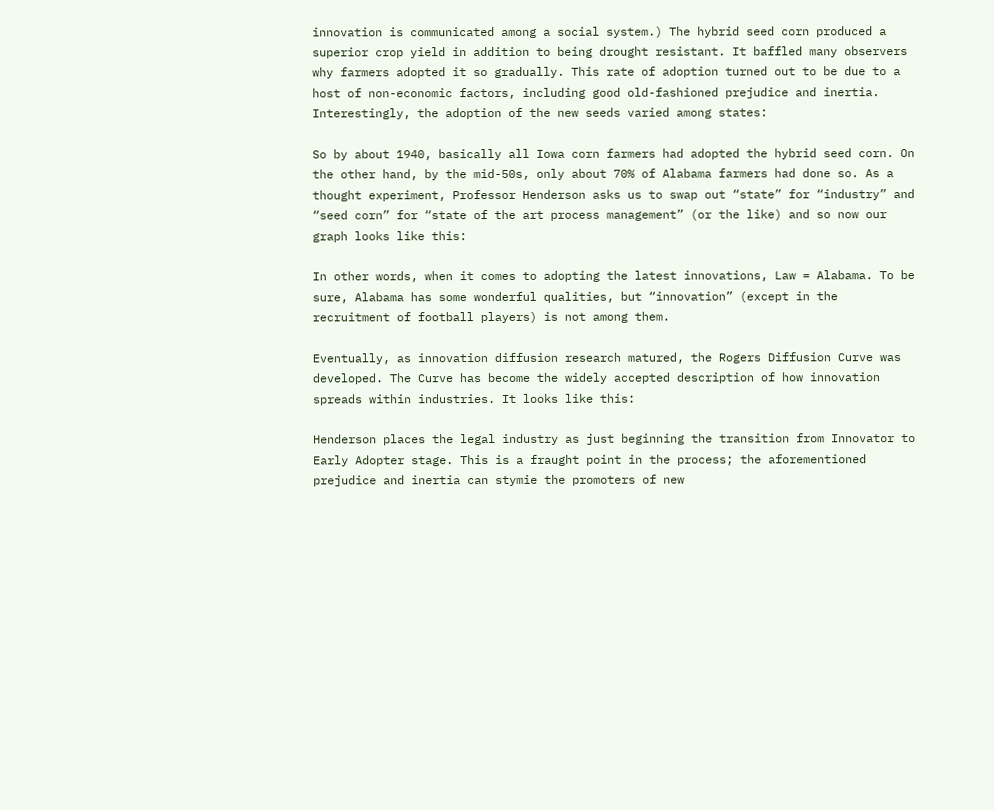innovation is communicated among a social system.) The hybrid seed corn produced a superior crop yield in addition to being drought resistant. It baffled many observers why farmers adopted it so gradually. This rate of adoption turned out to be due to a host of non-economic factors, including good old-fashioned prejudice and inertia. Interestingly, the adoption of the new seeds varied among states:

So by about 1940, basically all Iowa corn farmers had adopted the hybrid seed corn. On the other hand, by the mid-50s, only about 70% of Alabama farmers had done so. As a thought experiment, Professor Henderson asks us to swap out “state” for “industry” and “seed corn” for “state of the art process management” (or the like) and so now our graph looks like this:

In other words, when it comes to adopting the latest innovations, Law = Alabama. To be sure, Alabama has some wonderful qualities, but “innovation” (except in the recruitment of football players) is not among them.

Eventually, as innovation diffusion research matured, the Rogers Diffusion Curve was developed. The Curve has become the widely accepted description of how innovation spreads within industries. It looks like this:

Henderson places the legal industry as just beginning the transition from Innovator to Early Adopter stage. This is a fraught point in the process; the aforementioned prejudice and inertia can stymie the promoters of new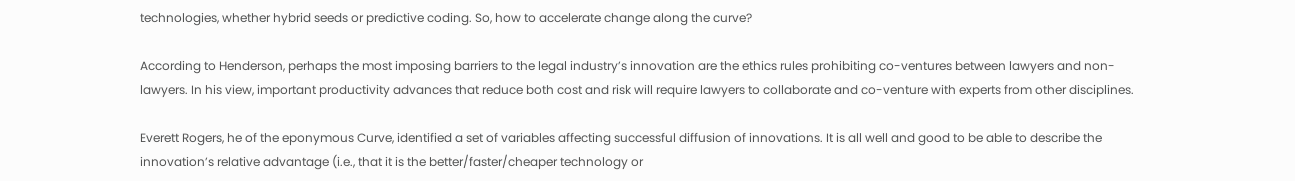technologies, whether hybrid seeds or predictive coding. So, how to accelerate change along the curve?

According to Henderson, perhaps the most imposing barriers to the legal industry’s innovation are the ethics rules prohibiting co-ventures between lawyers and non-lawyers. In his view, important productivity advances that reduce both cost and risk will require lawyers to collaborate and co-venture with experts from other disciplines.

Everett Rogers, he of the eponymous Curve, identified a set of variables affecting successful diffusion of innovations. It is all well and good to be able to describe the innovation’s relative advantage (i.e., that it is the better/faster/cheaper technology or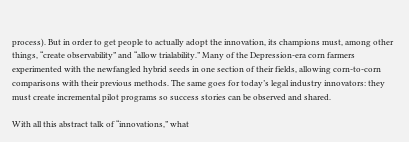process). But in order to get people to actually adopt the innovation, its champions must, among other things, “create observability” and “allow trialability.” Many of the Depression-era corn farmers experimented with the newfangled hybrid seeds in one section of their fields, allowing corn-to-corn comparisons with their previous methods. The same goes for today’s legal industry innovators: they must create incremental pilot programs so success stories can be observed and shared.

With all this abstract talk of “innovations,” what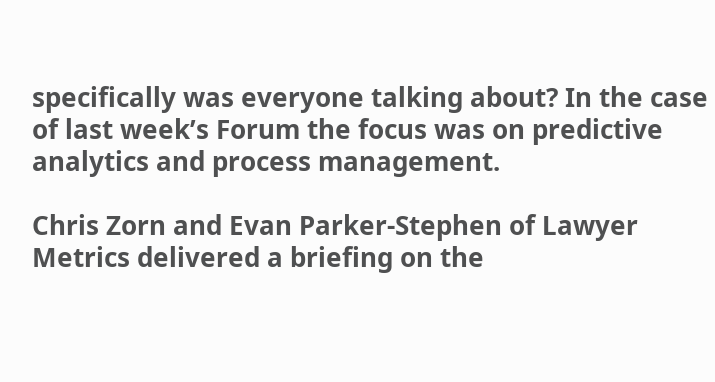specifically was everyone talking about? In the case of last week’s Forum the focus was on predictive analytics and process management.

Chris Zorn and Evan Parker-Stephen of Lawyer Metrics delivered a briefing on the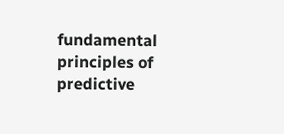fundamental principles of predictive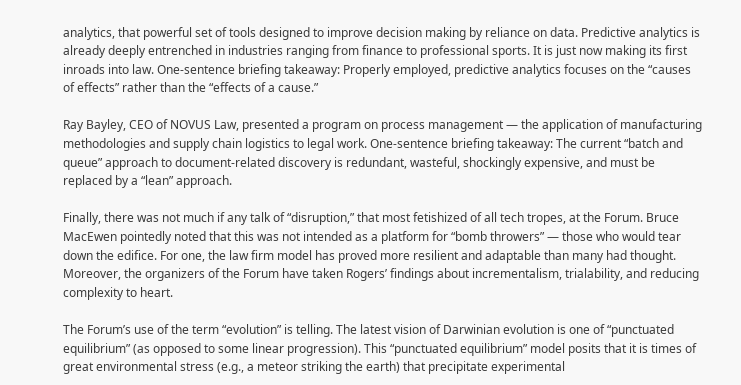analytics, that powerful set of tools designed to improve decision making by reliance on data. Predictive analytics is already deeply entrenched in industries ranging from finance to professional sports. It is just now making its first inroads into law. One-sentence briefing takeaway: Properly employed, predictive analytics focuses on the “causes of effects” rather than the “effects of a cause.”

Ray Bayley, CEO of NOVUS Law, presented a program on process management — the application of manufacturing methodologies and supply chain logistics to legal work. One-sentence briefing takeaway: The current “batch and queue” approach to document-related discovery is redundant, wasteful, shockingly expensive, and must be replaced by a “lean” approach.

Finally, there was not much if any talk of “disruption,” that most fetishized of all tech tropes, at the Forum. Bruce MacEwen pointedly noted that this was not intended as a platform for “bomb throwers” — those who would tear down the edifice. For one, the law firm model has proved more resilient and adaptable than many had thought. Moreover, the organizers of the Forum have taken Rogers’ findings about incrementalism, trialability, and reducing complexity to heart.

The Forum’s use of the term “evolution” is telling. The latest vision of Darwinian evolution is one of “punctuated equilibrium” (as opposed to some linear progression). This “punctuated equilibrium” model posits that it is times of great environmental stress (e.g., a meteor striking the earth) that precipitate experimental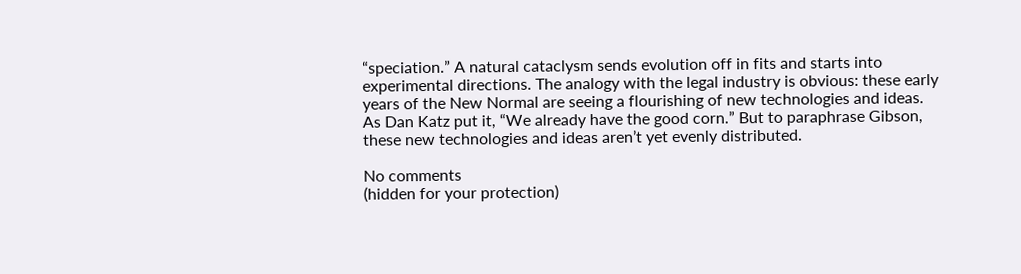“speciation.” A natural cataclysm sends evolution off in fits and starts into experimental directions. The analogy with the legal industry is obvious: these early years of the New Normal are seeing a flourishing of new technologies and ideas. As Dan Katz put it, “We already have the good corn.” But to paraphrase Gibson, these new technologies and ideas aren’t yet evenly distributed.

No comments
(hidden for your protection)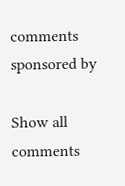comments sponsored by

Show all comments